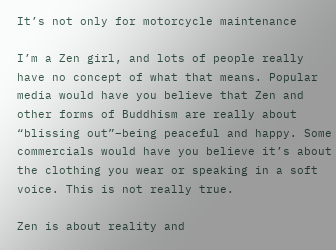It’s not only for motorcycle maintenance

I’m a Zen girl, and lots of people really have no concept of what that means. Popular media would have you believe that Zen and other forms of Buddhism are really about “blissing out”–being peaceful and happy. Some commercials would have you believe it’s about the clothing you wear or speaking in a soft voice. This is not really true.

Zen is about reality and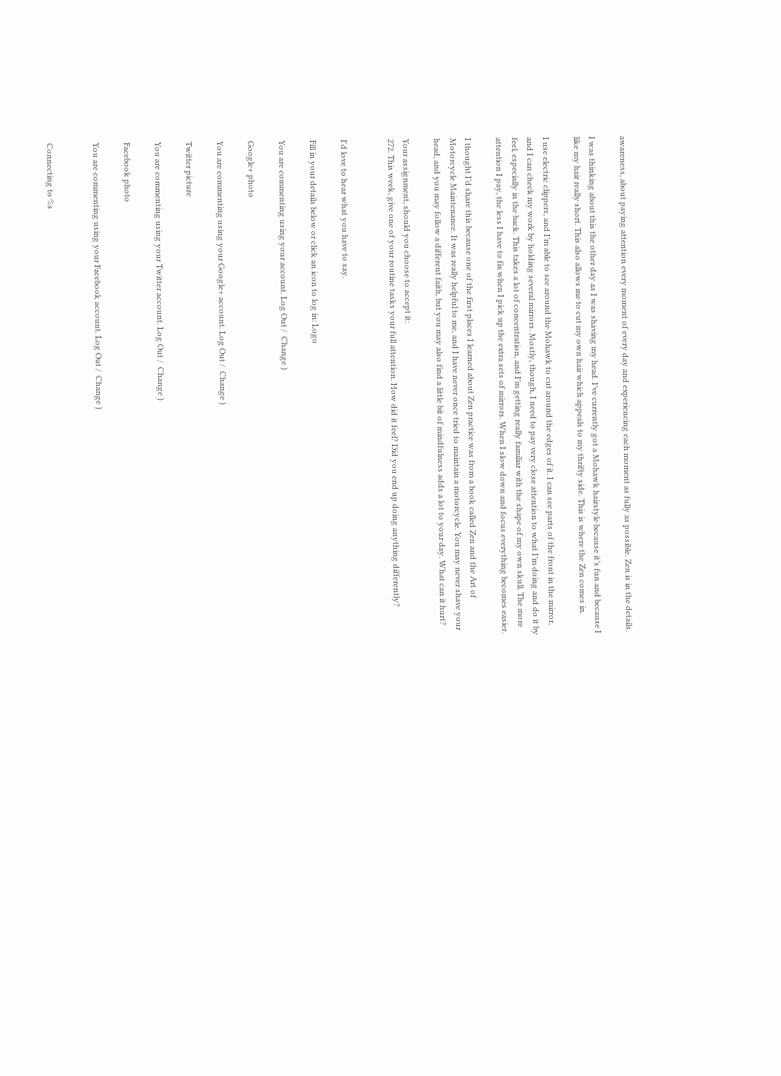awareness, about paying attention every moment of every day and experiencing each moment as fully as possible. Zen is in the details.

I was thinking about this the other day as I was shaving my head. I’ve currently got a Mohawk hairstyle because it’s fun and because I like my hair really short. This also allows me to cut my own hair which appeals to my thrifty side. This is where the Zen comes in.

I use electric clippers, and I’m able to see around the Mohawk to cut around the edges of it. I can see parts of the front in the mirror, and I can check my work by holding several mirrors. Mostly, though, I need to pay very close attention to what I’m doing and do it by feel, especially in the back. This takes a lot of concentration, and I’m getting really familiar with the shape of my own skull. The more attention I pay, the less I have to fix when I pick up the extra sets of mirrors. When I slow down and focus everything becomes easier.

I thought I’d share this because one of the first places I learned about Zen practice was from a book called Zen and the Art of Motorcycle Maintenance. It was really helpful to me, and I have never once tried to maintain a motorcycle. You may never shave your head, and you may follow a different faith, but you may also find a little bit of mindfulness adds a lot to your day. What can it hurt?

Your assignment, should you choose to accept it:
272. This week, give one of your routine tasks your full attention. How did it feel? Did you end up doing anything differently?


I'd love to hear what you have to say.

Fill in your details below or click an icon to log in: Logo

You are commenting using your account. Log Out /  Change )

Google+ photo

You are commenting using your Google+ account. Log Out /  Change )

Twitter picture

You are commenting using your Twitter account. Log Out /  Change )

Facebook photo

You are commenting using your Facebook account. Log Out /  Change )


Connecting to %s